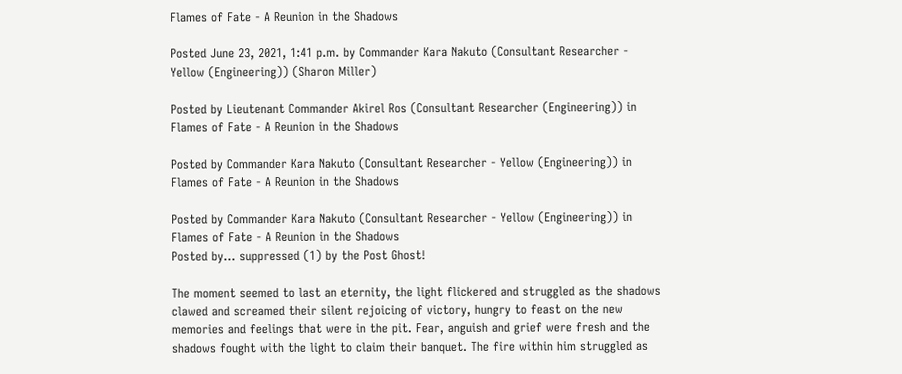Flames of Fate - A Reunion in the Shadows

Posted June 23, 2021, 1:41 p.m. by Commander Kara Nakuto (Consultant Researcher - Yellow (Engineering)) (Sharon Miller)

Posted by Lieutenant Commander Akirel Ros (Consultant Researcher (Engineering)) in Flames of Fate - A Reunion in the Shadows

Posted by Commander Kara Nakuto (Consultant Researcher - Yellow (Engineering)) in Flames of Fate - A Reunion in the Shadows

Posted by Commander Kara Nakuto (Consultant Researcher - Yellow (Engineering)) in Flames of Fate - A Reunion in the Shadows
Posted by… suppressed (1) by the Post Ghost!

The moment seemed to last an eternity, the light flickered and struggled as the shadows clawed and screamed their silent rejoicing of victory, hungry to feast on the new memories and feelings that were in the pit. Fear, anguish and grief were fresh and the shadows fought with the light to claim their banquet. The fire within him struggled as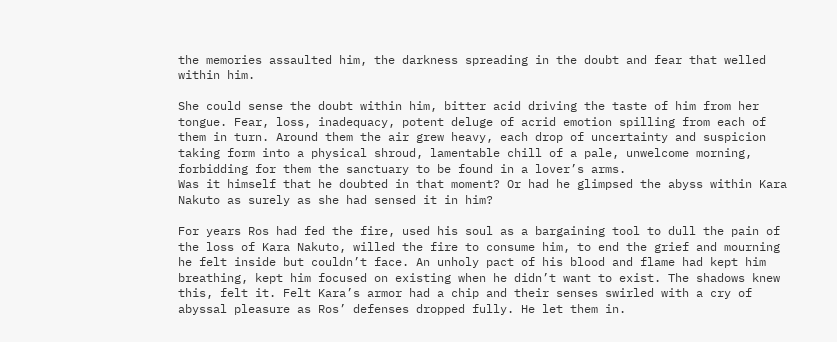the memories assaulted him, the darkness spreading in the doubt and fear that welled within him.

She could sense the doubt within him, bitter acid driving the taste of him from her tongue. Fear, loss, inadequacy, potent deluge of acrid emotion spilling from each of them in turn. Around them the air grew heavy, each drop of uncertainty and suspicion taking form into a physical shroud, lamentable chill of a pale, unwelcome morning, forbidding for them the sanctuary to be found in a lover’s arms.
Was it himself that he doubted in that moment? Or had he glimpsed the abyss within Kara Nakuto as surely as she had sensed it in him?

For years Ros had fed the fire, used his soul as a bargaining tool to dull the pain of the loss of Kara Nakuto, willed the fire to consume him, to end the grief and mourning he felt inside but couldn’t face. An unholy pact of his blood and flame had kept him breathing, kept him focused on existing when he didn’t want to exist. The shadows knew this, felt it. Felt Kara’s armor had a chip and their senses swirled with a cry of abyssal pleasure as Ros’ defenses dropped fully. He let them in.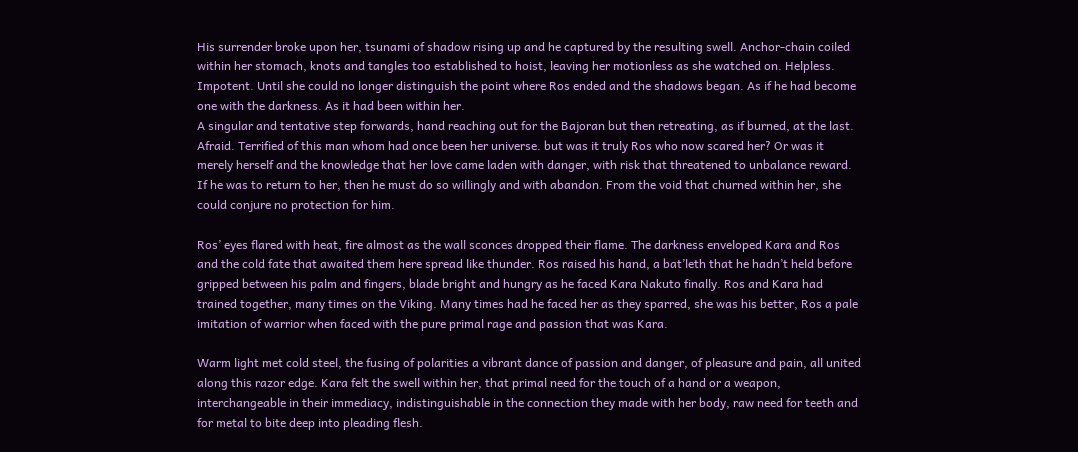His surrender broke upon her, tsunami of shadow rising up and he captured by the resulting swell. Anchor-chain coiled within her stomach, knots and tangles too established to hoist, leaving her motionless as she watched on. Helpless. Impotent. Until she could no longer distinguish the point where Ros ended and the shadows began. As if he had become one with the darkness. As it had been within her.
A singular and tentative step forwards, hand reaching out for the Bajoran but then retreating, as if burned, at the last. Afraid. Terrified of this man whom had once been her universe. but was it truly Ros who now scared her? Or was it merely herself and the knowledge that her love came laden with danger, with risk that threatened to unbalance reward. If he was to return to her, then he must do so willingly and with abandon. From the void that churned within her, she could conjure no protection for him.

Ros’ eyes flared with heat, fire almost as the wall sconces dropped their flame. The darkness enveloped Kara and Ros and the cold fate that awaited them here spread like thunder. Ros raised his hand, a bat’leth that he hadn’t held before gripped between his palm and fingers, blade bright and hungry as he faced Kara Nakuto finally. Ros and Kara had trained together, many times on the Viking. Many times had he faced her as they sparred, she was his better, Ros a pale imitation of warrior when faced with the pure primal rage and passion that was Kara.

Warm light met cold steel, the fusing of polarities a vibrant dance of passion and danger, of pleasure and pain, all united along this razor edge. Kara felt the swell within her, that primal need for the touch of a hand or a weapon, interchangeable in their immediacy, indistinguishable in the connection they made with her body, raw need for teeth and for metal to bite deep into pleading flesh.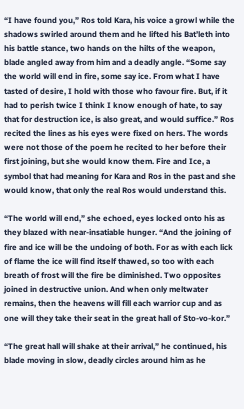“I have found you,” Ros told Kara, his voice a growl while the shadows swirled around them and he lifted his Bat’leth into his battle stance, two hands on the hilts of the weapon, blade angled away from him and a deadly angle. “Some say the world will end in fire, some say ice. From what I have tasted of desire, I hold with those who favour fire. But, if it had to perish twice I think I know enough of hate, to say that for destruction ice, is also great, and would suffice.” Ros recited the lines as his eyes were fixed on hers. The words were not those of the poem he recited to her before their first joining, but she would know them. Fire and Ice, a symbol that had meaning for Kara and Ros in the past and she would know, that only the real Ros would understand this.

“The world will end,” she echoed, eyes locked onto his as they blazed with near-insatiable hunger. “And the joining of fire and ice will be the undoing of both. For as with each lick of flame the ice will find itself thawed, so too with each breath of frost will the fire be diminished. Two opposites joined in destructive union. And when only meltwater remains, then the heavens will fill each warrior cup and as one will they take their seat in the great hall of Sto-vo-kor.”

“The great hall will shake at their arrival,” he continued, his blade moving in slow, deadly circles around him as he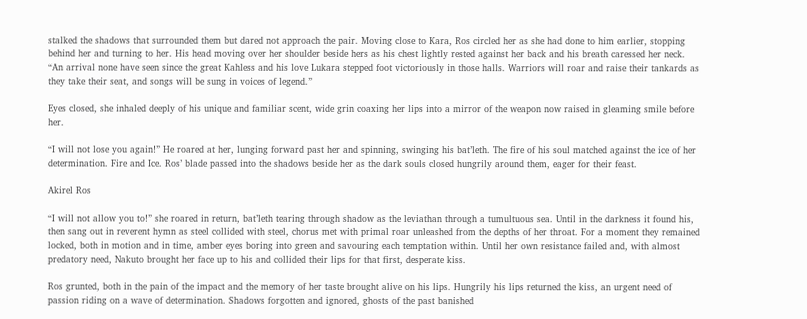stalked the shadows that surrounded them but dared not approach the pair. Moving close to Kara, Ros circled her as she had done to him earlier, stopping behind her and turning to her. His head moving over her shoulder beside hers as his chest lightly rested against her back and his breath caressed her neck. “An arrival none have seen since the great Kahless and his love Lukara stepped foot victoriously in those halls. Warriors will roar and raise their tankards as they take their seat, and songs will be sung in voices of legend.”

Eyes closed, she inhaled deeply of his unique and familiar scent, wide grin coaxing her lips into a mirror of the weapon now raised in gleaming smile before her.

“I will not lose you again!” He roared at her, lunging forward past her and spinning, swinging his bat’leth. The fire of his soul matched against the ice of her determination. Fire and Ice. Ros’ blade passed into the shadows beside her as the dark souls closed hungrily around them, eager for their feast.

Akirel Ros

“I will not allow you to!” she roared in return, bat’leth tearing through shadow as the leviathan through a tumultuous sea. Until in the darkness it found his, then sang out in reverent hymn as steel collided with steel, chorus met with primal roar unleashed from the depths of her throat. For a moment they remained locked, both in motion and in time, amber eyes boring into green and savouring each temptation within. Until her own resistance failed and, with almost predatory need, Nakuto brought her face up to his and collided their lips for that first, desperate kiss.

Ros grunted, both in the pain of the impact and the memory of her taste brought alive on his lips. Hungrily his lips returned the kiss, an urgent need of passion riding on a wave of determination. Shadows forgotten and ignored, ghosts of the past banished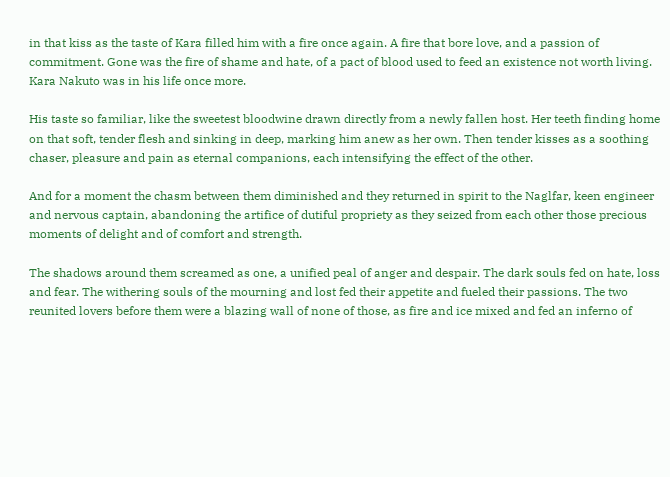in that kiss as the taste of Kara filled him with a fire once again. A fire that bore love, and a passion of commitment. Gone was the fire of shame and hate, of a pact of blood used to feed an existence not worth living. Kara Nakuto was in his life once more.

His taste so familiar, like the sweetest bloodwine drawn directly from a newly fallen host. Her teeth finding home on that soft, tender flesh and sinking in deep, marking him anew as her own. Then tender kisses as a soothing chaser, pleasure and pain as eternal companions, each intensifying the effect of the other.

And for a moment the chasm between them diminished and they returned in spirit to the Naglfar, keen engineer and nervous captain, abandoning the artifice of dutiful propriety as they seized from each other those precious moments of delight and of comfort and strength.

The shadows around them screamed as one, a unified peal of anger and despair. The dark souls fed on hate, loss and fear. The withering souls of the mourning and lost fed their appetite and fueled their passions. The two reunited lovers before them were a blazing wall of none of those, as fire and ice mixed and fed an inferno of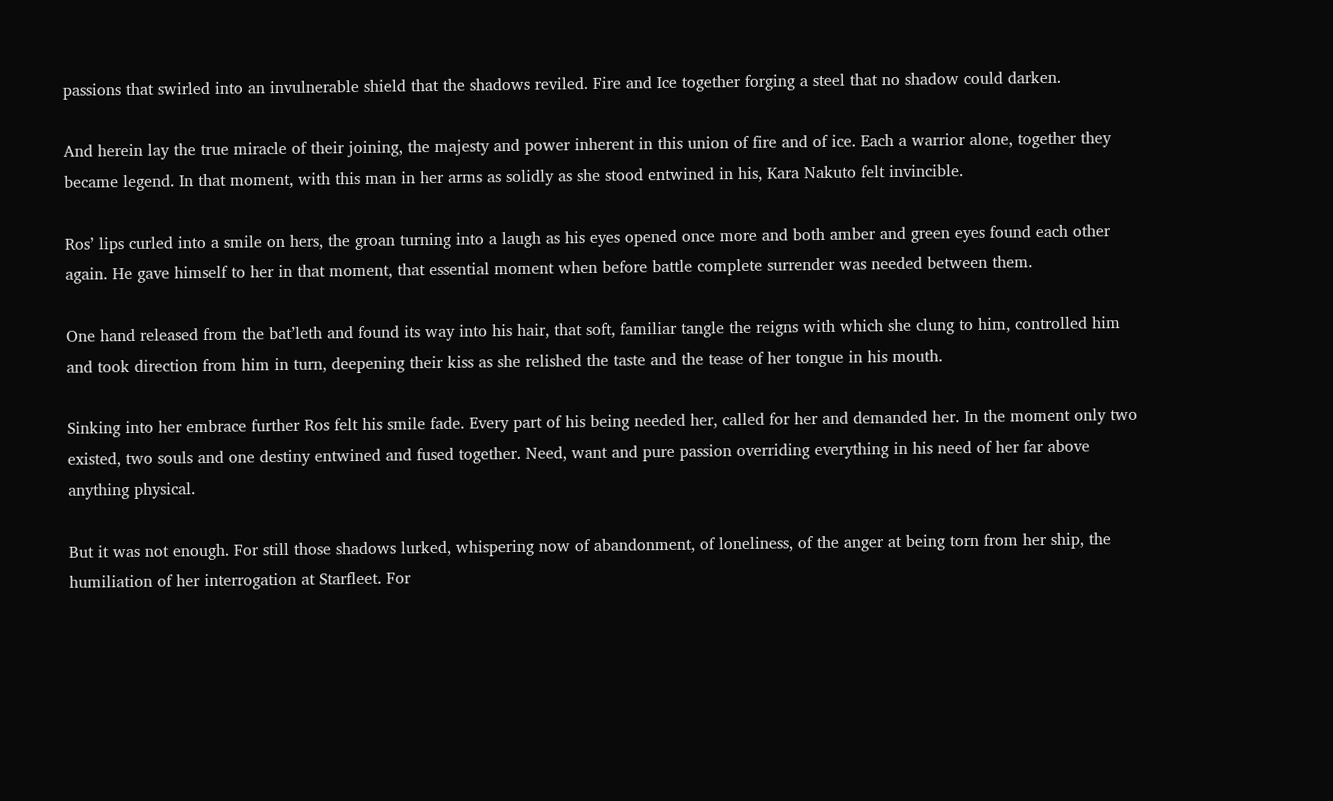passions that swirled into an invulnerable shield that the shadows reviled. Fire and Ice together forging a steel that no shadow could darken.

And herein lay the true miracle of their joining, the majesty and power inherent in this union of fire and of ice. Each a warrior alone, together they became legend. In that moment, with this man in her arms as solidly as she stood entwined in his, Kara Nakuto felt invincible.

Ros’ lips curled into a smile on hers, the groan turning into a laugh as his eyes opened once more and both amber and green eyes found each other again. He gave himself to her in that moment, that essential moment when before battle complete surrender was needed between them.

One hand released from the bat’leth and found its way into his hair, that soft, familiar tangle the reigns with which she clung to him, controlled him and took direction from him in turn, deepening their kiss as she relished the taste and the tease of her tongue in his mouth.

Sinking into her embrace further Ros felt his smile fade. Every part of his being needed her, called for her and demanded her. In the moment only two existed, two souls and one destiny entwined and fused together. Need, want and pure passion overriding everything in his need of her far above anything physical.

But it was not enough. For still those shadows lurked, whispering now of abandonment, of loneliness, of the anger at being torn from her ship, the humiliation of her interrogation at Starfleet. For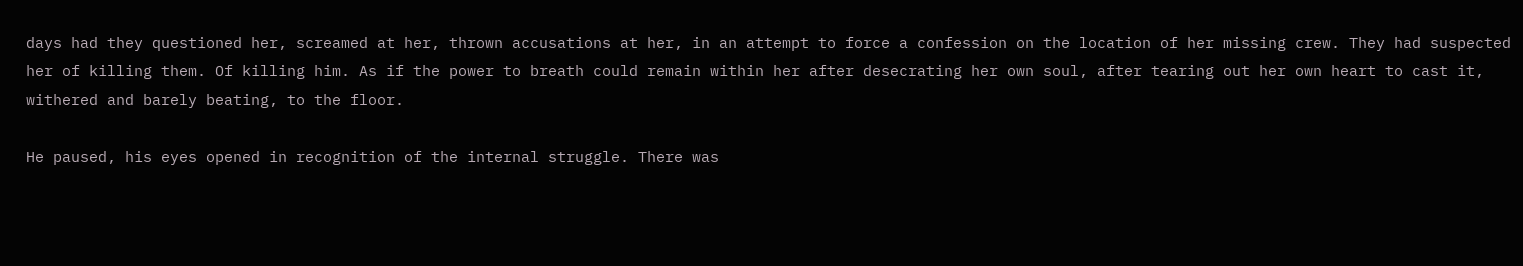days had they questioned her, screamed at her, thrown accusations at her, in an attempt to force a confession on the location of her missing crew. They had suspected her of killing them. Of killing him. As if the power to breath could remain within her after desecrating her own soul, after tearing out her own heart to cast it, withered and barely beating, to the floor.

He paused, his eyes opened in recognition of the internal struggle. There was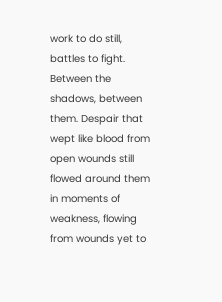work to do still, battles to fight. Between the shadows, between them. Despair that wept like blood from open wounds still flowed around them in moments of weakness, flowing from wounds yet to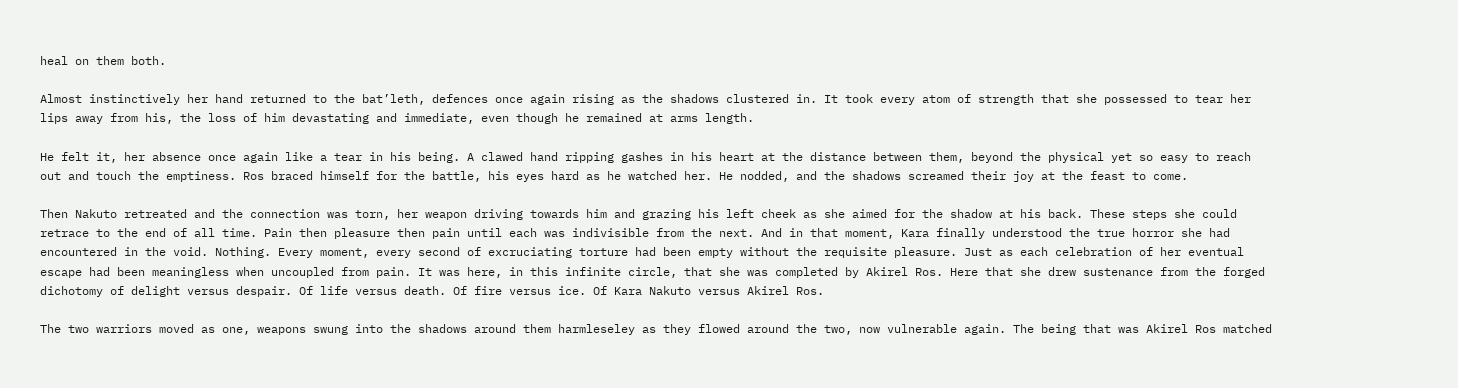heal on them both.

Almost instinctively her hand returned to the bat’leth, defences once again rising as the shadows clustered in. It took every atom of strength that she possessed to tear her lips away from his, the loss of him devastating and immediate, even though he remained at arms length.

He felt it, her absence once again like a tear in his being. A clawed hand ripping gashes in his heart at the distance between them, beyond the physical yet so easy to reach out and touch the emptiness. Ros braced himself for the battle, his eyes hard as he watched her. He nodded, and the shadows screamed their joy at the feast to come.

Then Nakuto retreated and the connection was torn, her weapon driving towards him and grazing his left cheek as she aimed for the shadow at his back. These steps she could retrace to the end of all time. Pain then pleasure then pain until each was indivisible from the next. And in that moment, Kara finally understood the true horror she had encountered in the void. Nothing. Every moment, every second of excruciating torture had been empty without the requisite pleasure. Just as each celebration of her eventual escape had been meaningless when uncoupled from pain. It was here, in this infinite circle, that she was completed by Akirel Ros. Here that she drew sustenance from the forged dichotomy of delight versus despair. Of life versus death. Of fire versus ice. Of Kara Nakuto versus Akirel Ros.

The two warriors moved as one, weapons swung into the shadows around them harmleseley as they flowed around the two, now vulnerable again. The being that was Akirel Ros matched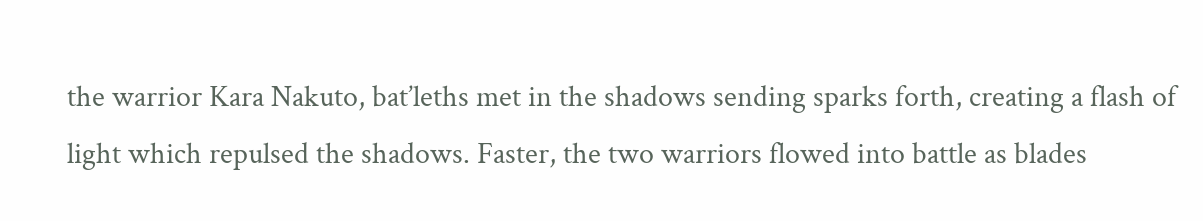the warrior Kara Nakuto, bat’leths met in the shadows sending sparks forth, creating a flash of light which repulsed the shadows. Faster, the two warriors flowed into battle as blades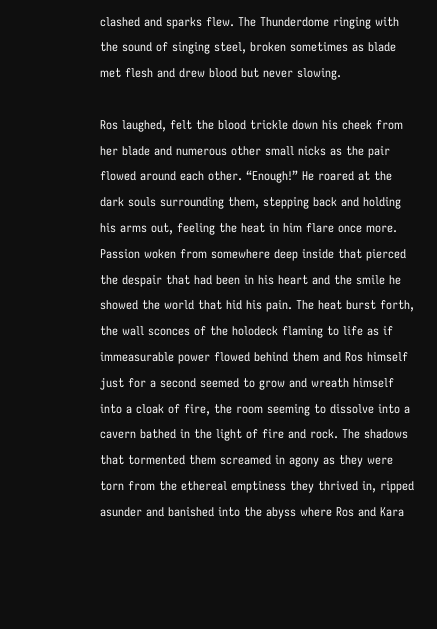clashed and sparks flew. The Thunderdome ringing with the sound of singing steel, broken sometimes as blade met flesh and drew blood but never slowing.

Ros laughed, felt the blood trickle down his cheek from her blade and numerous other small nicks as the pair flowed around each other. “Enough!” He roared at the dark souls surrounding them, stepping back and holding his arms out, feeling the heat in him flare once more. Passion woken from somewhere deep inside that pierced the despair that had been in his heart and the smile he showed the world that hid his pain. The heat burst forth, the wall sconces of the holodeck flaming to life as if immeasurable power flowed behind them and Ros himself just for a second seemed to grow and wreath himself into a cloak of fire, the room seeming to dissolve into a cavern bathed in the light of fire and rock. The shadows that tormented them screamed in agony as they were torn from the ethereal emptiness they thrived in, ripped asunder and banished into the abyss where Ros and Kara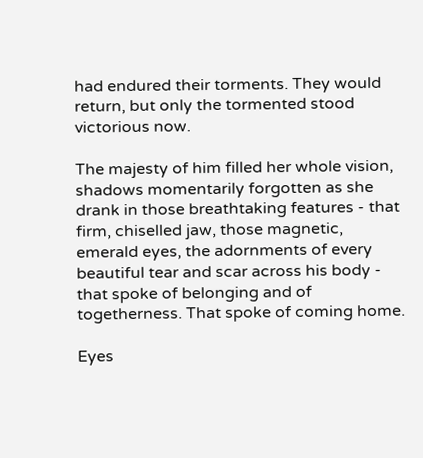had endured their torments. They would return, but only the tormented stood victorious now.

The majesty of him filled her whole vision, shadows momentarily forgotten as she drank in those breathtaking features - that firm, chiselled jaw, those magnetic, emerald eyes, the adornments of every beautiful tear and scar across his body - that spoke of belonging and of togetherness. That spoke of coming home.

Eyes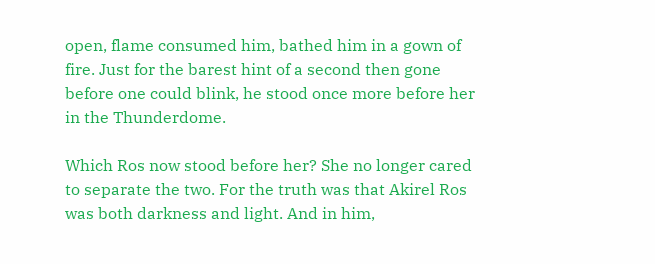open, flame consumed him, bathed him in a gown of fire. Just for the barest hint of a second then gone before one could blink, he stood once more before her in the Thunderdome.

Which Ros now stood before her? She no longer cared to separate the two. For the truth was that Akirel Ros was both darkness and light. And in him,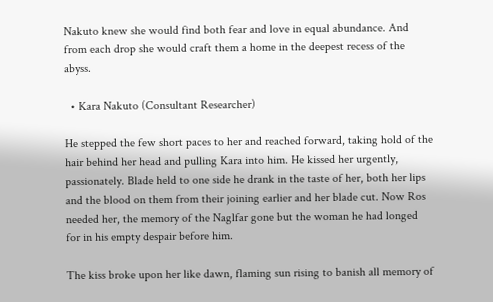Nakuto knew she would find both fear and love in equal abundance. And from each drop she would craft them a home in the deepest recess of the abyss.

  • Kara Nakuto (Consultant Researcher)

He stepped the few short paces to her and reached forward, taking hold of the hair behind her head and pulling Kara into him. He kissed her urgently, passionately. Blade held to one side he drank in the taste of her, both her lips and the blood on them from their joining earlier and her blade cut. Now Ros needed her, the memory of the Naglfar gone but the woman he had longed for in his empty despair before him.

The kiss broke upon her like dawn, flaming sun rising to banish all memory of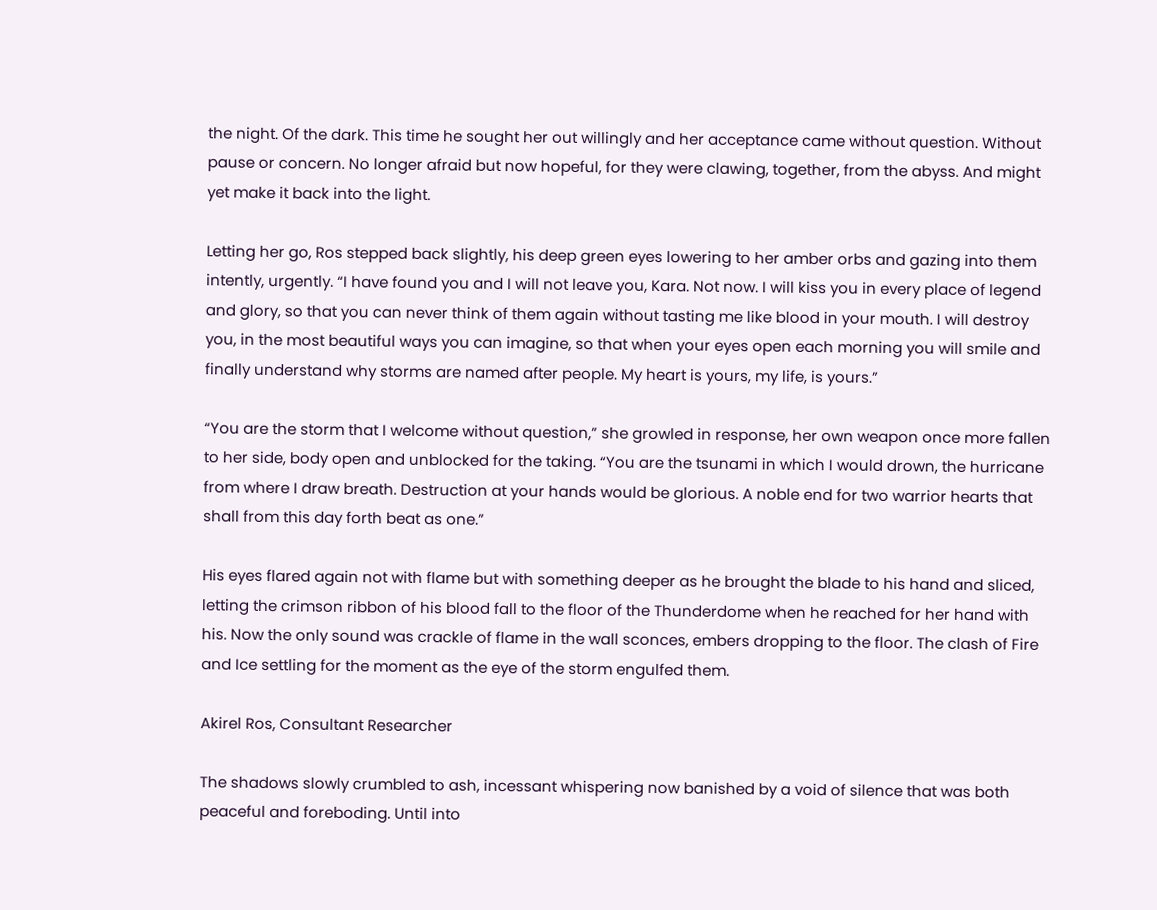the night. Of the dark. This time he sought her out willingly and her acceptance came without question. Without pause or concern. No longer afraid but now hopeful, for they were clawing, together, from the abyss. And might yet make it back into the light.

Letting her go, Ros stepped back slightly, his deep green eyes lowering to her amber orbs and gazing into them intently, urgently. “I have found you and I will not leave you, Kara. Not now. I will kiss you in every place of legend and glory, so that you can never think of them again without tasting me like blood in your mouth. I will destroy you, in the most beautiful ways you can imagine, so that when your eyes open each morning you will smile and finally understand why storms are named after people. My heart is yours, my life, is yours.”

“You are the storm that I welcome without question,” she growled in response, her own weapon once more fallen to her side, body open and unblocked for the taking. “You are the tsunami in which I would drown, the hurricane from where I draw breath. Destruction at your hands would be glorious. A noble end for two warrior hearts that shall from this day forth beat as one.”

His eyes flared again not with flame but with something deeper as he brought the blade to his hand and sliced, letting the crimson ribbon of his blood fall to the floor of the Thunderdome when he reached for her hand with his. Now the only sound was crackle of flame in the wall sconces, embers dropping to the floor. The clash of Fire and Ice settling for the moment as the eye of the storm engulfed them.

Akirel Ros, Consultant Researcher

The shadows slowly crumbled to ash, incessant whispering now banished by a void of silence that was both peaceful and foreboding. Until into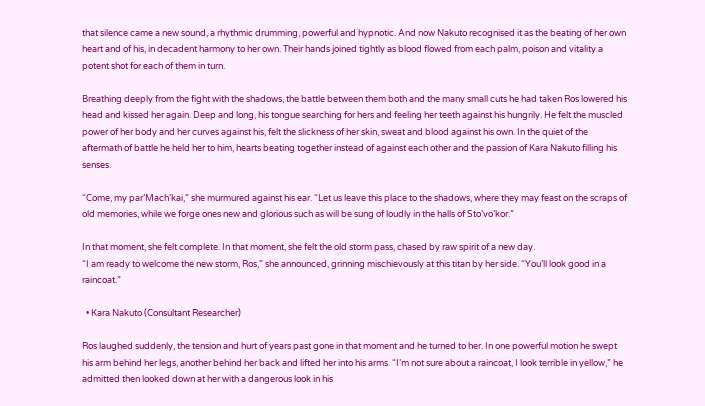that silence came a new sound, a rhythmic drumming, powerful and hypnotic. And now Nakuto recognised it as the beating of her own heart and of his, in decadent harmony to her own. Their hands joined tightly as blood flowed from each palm, poison and vitality a potent shot for each of them in turn.

Breathing deeply from the fight with the shadows, the battle between them both and the many small cuts he had taken Ros lowered his head and kissed her again. Deep and long, his tongue searching for hers and feeling her teeth against his hungrily. He felt the muscled power of her body and her curves against his, felt the slickness of her skin, sweat and blood against his own. In the quiet of the aftermath of battle he held her to him, hearts beating together instead of against each other and the passion of Kara Nakuto filling his senses.

“Come, my par’Mach’kai,” she murmured against his ear. “Let us leave this place to the shadows, where they may feast on the scraps of old memories, while we forge ones new and glorious such as will be sung of loudly in the halls of Sto’vo’kor.”

In that moment, she felt complete. In that moment, she felt the old storm pass, chased by raw spirit of a new day.
“I am ready to welcome the new storm, Ros,” she announced, grinning mischievously at this titan by her side. “You’ll look good in a raincoat.”

  • Kara Nakuto (Consultant Researcher)

Ros laughed suddenly, the tension and hurt of years past gone in that moment and he turned to her. In one powerful motion he swept his arm behind her legs, another behind her back and lifted her into his arms. “I’m not sure about a raincoat, I look terrible in yellow,” he admitted then looked down at her with a dangerous look in his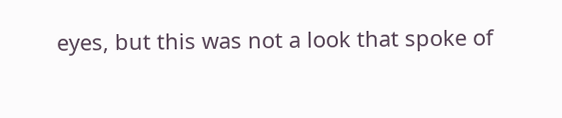eyes, but this was not a look that spoke of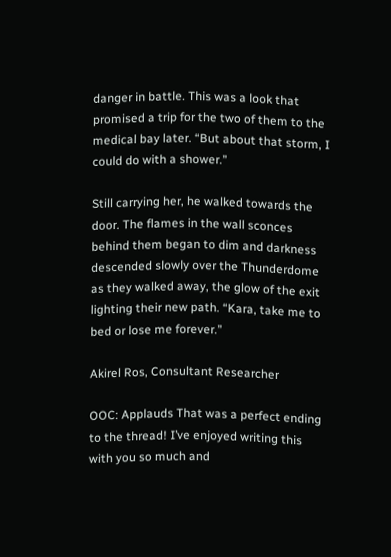danger in battle. This was a look that promised a trip for the two of them to the medical bay later. “But about that storm, I could do with a shower.”

Still carrying her, he walked towards the door. The flames in the wall sconces behind them began to dim and darkness descended slowly over the Thunderdome as they walked away, the glow of the exit lighting their new path. “Kara, take me to bed or lose me forever.”

Akirel Ros, Consultant Researcher

OOC: Applauds That was a perfect ending to the thread! I’ve enjoyed writing this with you so much and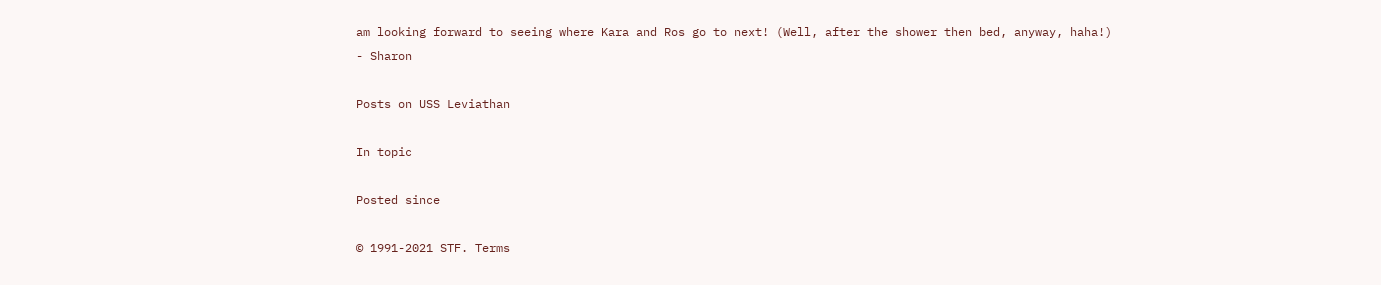am looking forward to seeing where Kara and Ros go to next! (Well, after the shower then bed, anyway, haha!)
- Sharon

Posts on USS Leviathan

In topic

Posted since

© 1991-2021 STF. Terms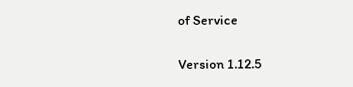of Service

Version 1.12.5